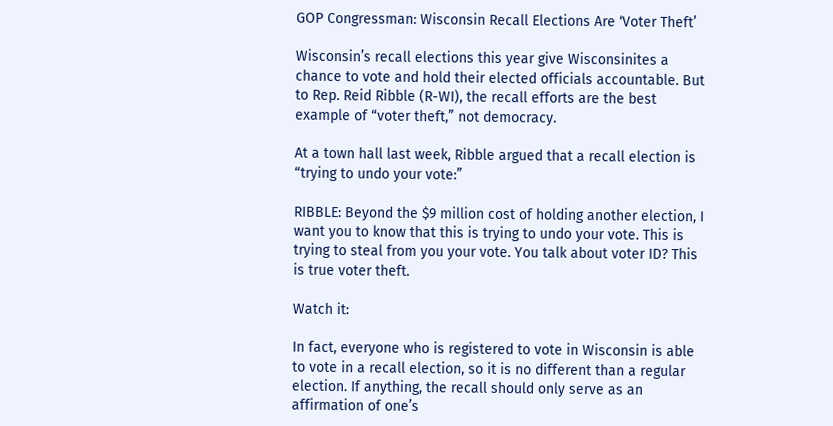GOP Congressman: Wisconsin Recall Elections Are ‘Voter Theft’

Wisconsin’s recall elections this year give Wisconsinites a chance to vote and hold their elected officials accountable. But to Rep. Reid Ribble (R-WI), the recall efforts are the best example of “voter theft,” not democracy.

At a town hall last week, Ribble argued that a recall election is “trying to undo your vote:”

RIBBLE: Beyond the $9 million cost of holding another election, I want you to know that this is trying to undo your vote. This is trying to steal from you your vote. You talk about voter ID? This is true voter theft.

Watch it:

In fact, everyone who is registered to vote in Wisconsin is able to vote in a recall election, so it is no different than a regular election. If anything, the recall should only serve as an affirmation of one’s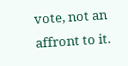vote, not an affront to it.